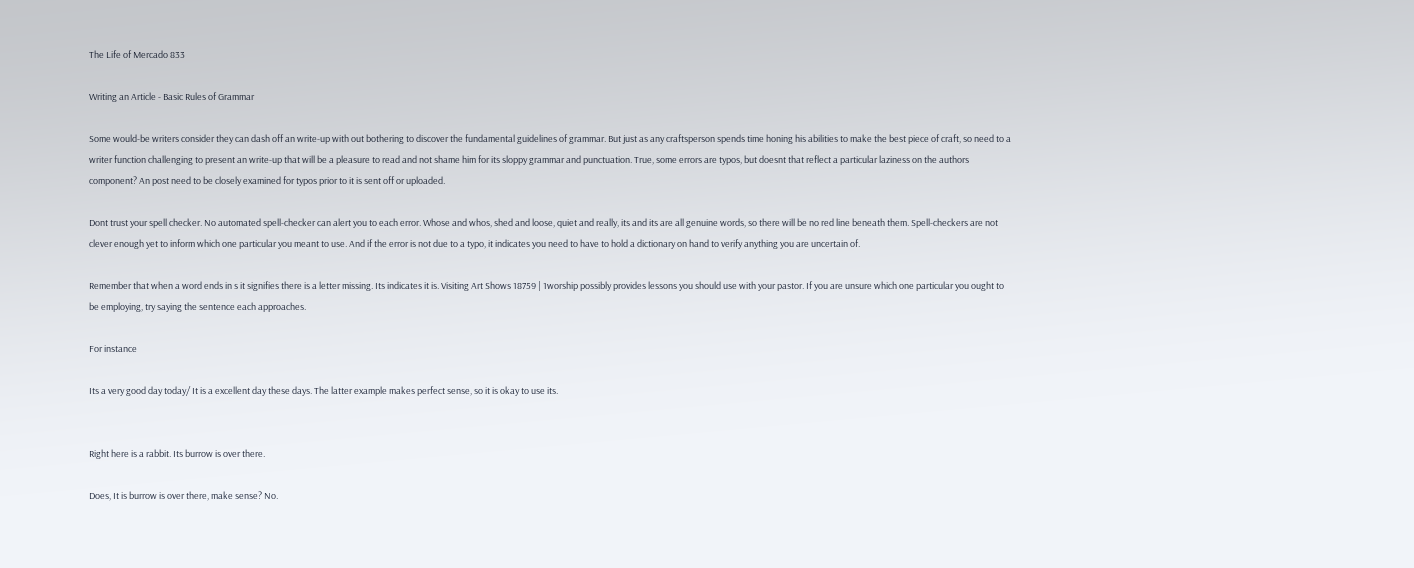The Life of Mercado 833

Writing an Article - Basic Rules of Grammar

Some would-be writers consider they can dash off an write-up with out bothering to discover the fundamental guidelines of grammar. But just as any craftsperson spends time honing his abilities to make the best piece of craft, so need to a writer function challenging to present an write-up that will be a pleasure to read and not shame him for its sloppy grammar and punctuation. True, some errors are typos, but doesnt that reflect a particular laziness on the authors component? An post need to be closely examined for typos prior to it is sent off or uploaded.

Dont trust your spell checker. No automated spell-checker can alert you to each error. Whose and whos, shed and loose, quiet and really, its and its are all genuine words, so there will be no red line beneath them. Spell-checkers are not clever enough yet to inform which one particular you meant to use. And if the error is not due to a typo, it indicates you need to have to hold a dictionary on hand to verify anything you are uncertain of.

Remember that when a word ends in s it signifies there is a letter missing. Its indicates it is. Visiting Art Shows 18759 | 1worship possibly provides lessons you should use with your pastor. If you are unsure which one particular you ought to be employing, try saying the sentence each approaches.

For instance

Its a very good day today/ It is a excellent day these days. The latter example makes perfect sense, so it is okay to use its.


Right here is a rabbit. Its burrow is over there.

Does, It is burrow is over there, make sense? No.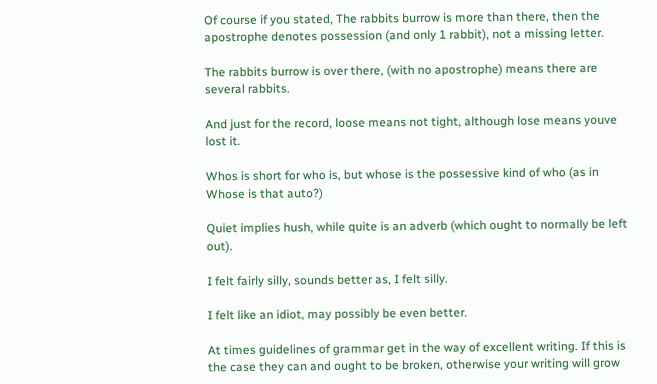Of course if you stated, The rabbits burrow is more than there, then the apostrophe denotes possession (and only 1 rabbit), not a missing letter.

The rabbits burrow is over there, (with no apostrophe) means there are several rabbits.

And just for the record, loose means not tight, although lose means youve lost it.

Whos is short for who is, but whose is the possessive kind of who (as in Whose is that auto?)

Quiet implies hush, while quite is an adverb (which ought to normally be left out).

I felt fairly silly, sounds better as, I felt silly.

I felt like an idiot, may possibly be even better.

At times guidelines of grammar get in the way of excellent writing. If this is the case they can and ought to be broken, otherwise your writing will grow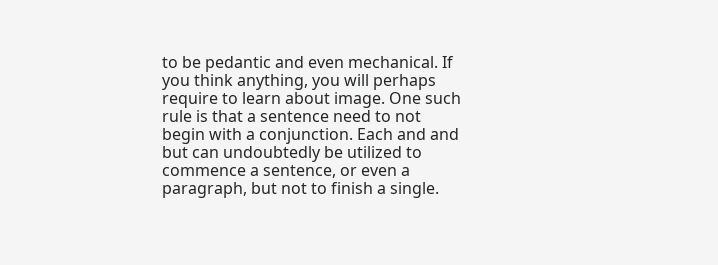to be pedantic and even mechanical. If you think anything, you will perhaps require to learn about image. One such rule is that a sentence need to not begin with a conjunction. Each and and but can undoubtedly be utilized to commence a sentence, or even a paragraph, but not to finish a single.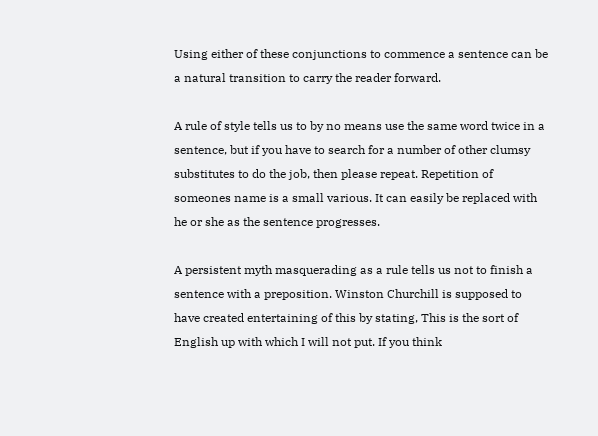Using either of these conjunctions to commence a sentence can be a natural transition to carry the reader forward.

A rule of style tells us to by no means use the same word twice in a sentence, but if you have to search for a number of other clumsy substitutes to do the job, then please repeat. Repetition of someones name is a small various. It can easily be replaced with he or she as the sentence progresses.

A persistent myth masquerading as a rule tells us not to finish a sentence with a preposition. Winston Churchill is supposed to have created entertaining of this by stating, This is the sort of English up with which I will not put. If you think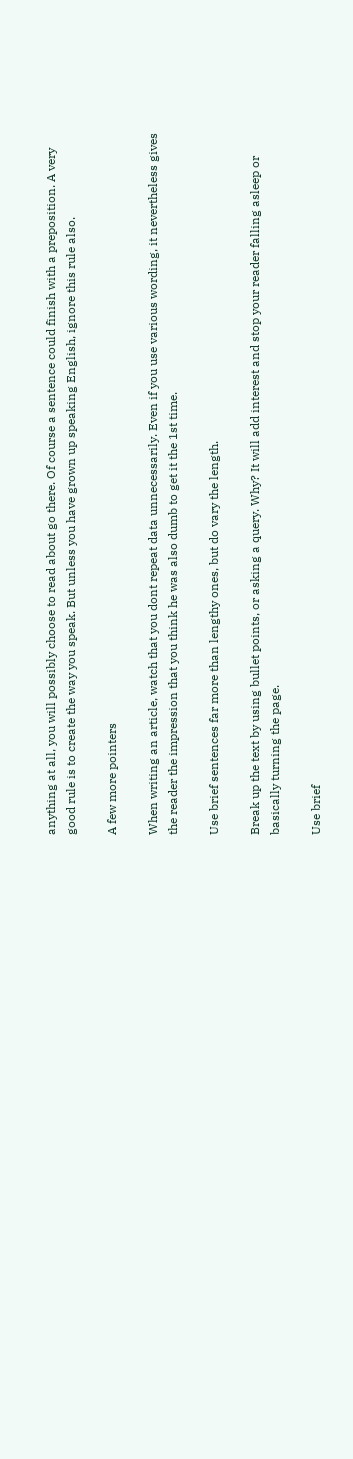anything at all, you will possibly choose to read about go there. Of course a sentence could finish with a preposition. A very good rule is to create the way you speak. But unless you have grown up speaking English, ignore this rule also.

A few more pointers

When writing an article, watch that you dont repeat data unnecessarily. Even if you use various wording, it nevertheless gives the reader the impression that you think he was also dumb to get it the 1st time.

Use brief sentences far more than lengthy ones, but do vary the length.

Break up the text by using bullet points, or asking a query. Why? It will add interest and stop your reader falling asleep or basically turning the page.

Use brief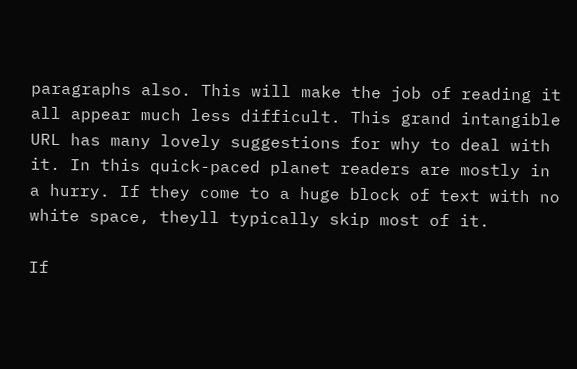paragraphs also. This will make the job of reading it all appear much less difficult. This grand intangible URL has many lovely suggestions for why to deal with it. In this quick-paced planet readers are mostly in a hurry. If they come to a huge block of text with no white space, theyll typically skip most of it.

If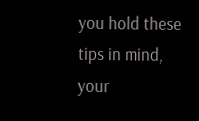you hold these tips in mind, your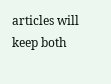articles will keep both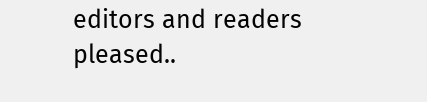editors and readers pleased..